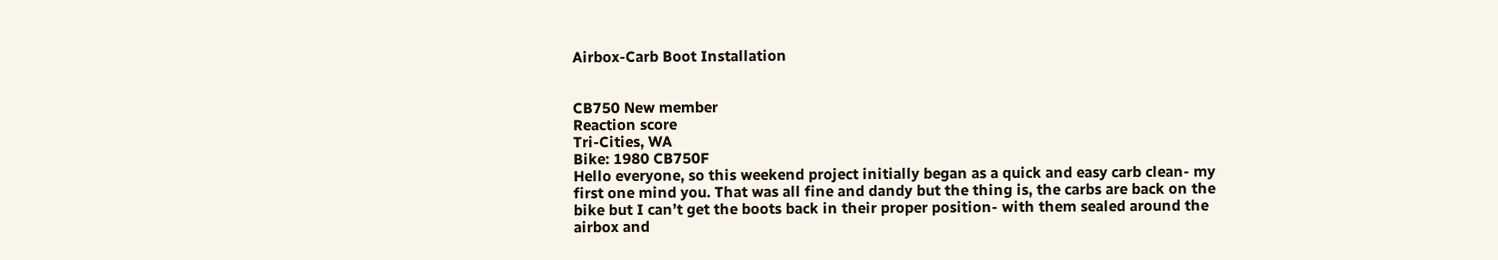Airbox-Carb Boot Installation


CB750 New member
Reaction score
Tri-Cities, WA
Bike: 1980 CB750F
Hello everyone, so this weekend project initially began as a quick and easy carb clean- my first one mind you. That was all fine and dandy but the thing is, the carbs are back on the bike but I can’t get the boots back in their proper position- with them sealed around the airbox and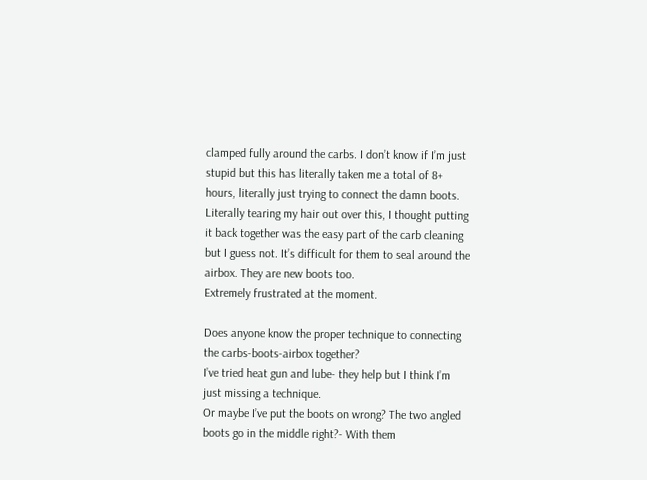clamped fully around the carbs. I don’t know if I’m just stupid but this has literally taken me a total of 8+ hours, literally just trying to connect the damn boots. Literally tearing my hair out over this, I thought putting it back together was the easy part of the carb cleaning but I guess not. It’s difficult for them to seal around the airbox. They are new boots too.
Extremely frustrated at the moment.

Does anyone know the proper technique to connecting the carbs-boots-airbox together?
I’ve tried heat gun and lube- they help but I think I’m just missing a technique.
Or maybe I’ve put the boots on wrong? The two angled boots go in the middle right?- With them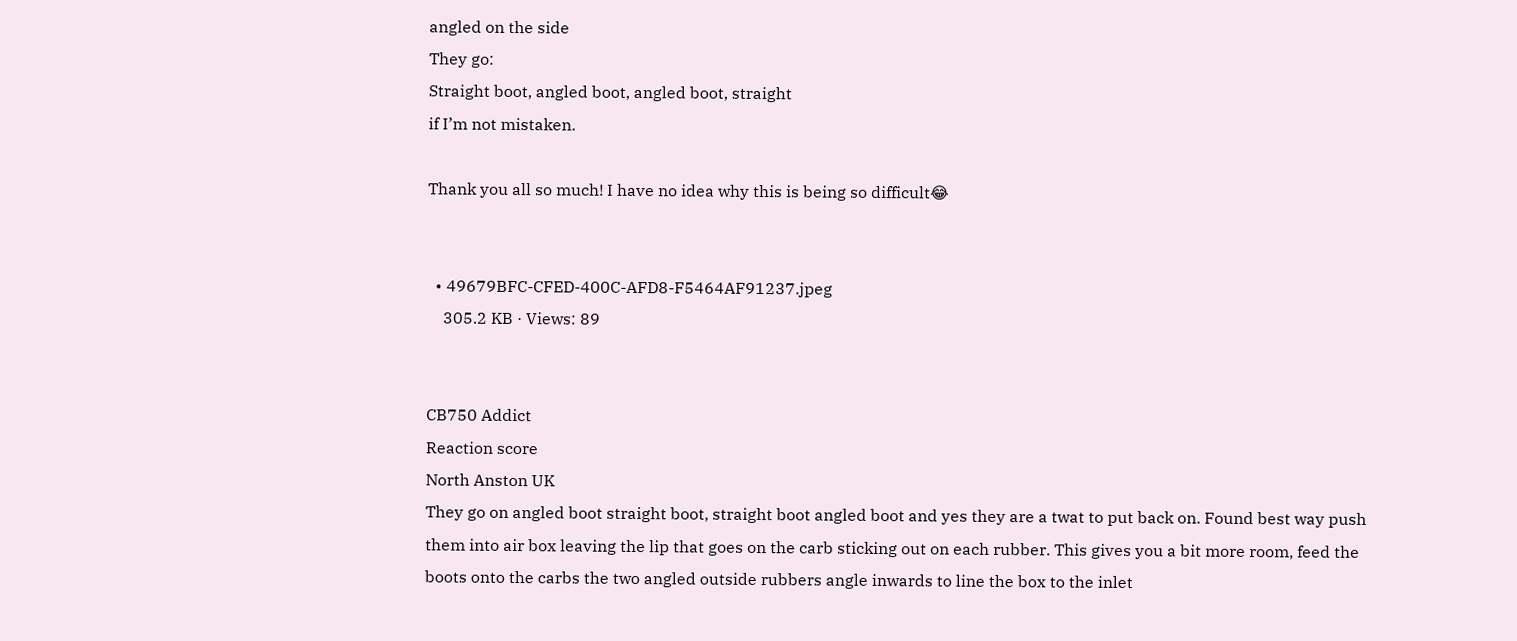angled on the side
They go:
Straight boot, angled boot, angled boot, straight
if I’m not mistaken.

Thank you all so much! I have no idea why this is being so difficult😂


  • 49679BFC-CFED-400C-AFD8-F5464AF91237.jpeg
    305.2 KB · Views: 89


CB750 Addict
Reaction score
North Anston UK
They go on angled boot straight boot, straight boot angled boot and yes they are a twat to put back on. Found best way push them into air box leaving the lip that goes on the carb sticking out on each rubber. This gives you a bit more room, feed the boots onto the carbs the two angled outside rubbers angle inwards to line the box to the inlet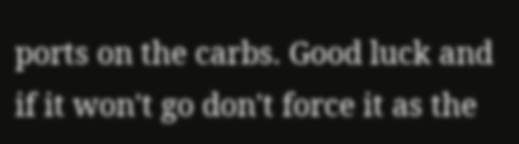ports on the carbs. Good luck and if it won't go don't force it as the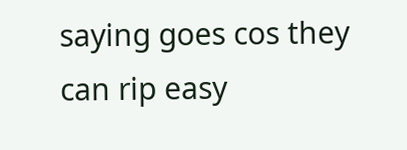saying goes cos they can rip easy